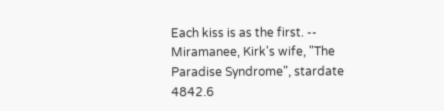Each kiss is as the first. -- Miramanee, Kirk's wife, "The Paradise Syndrome", stardate 4842.6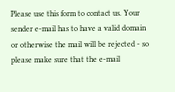Please use this form to contact us. Your sender e-mail has to have a valid domain or otherwise the mail will be rejected - so please make sure that the e-mail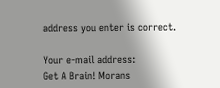address you enter is correct.

Your e-mail address:
Get A Brain! Morans